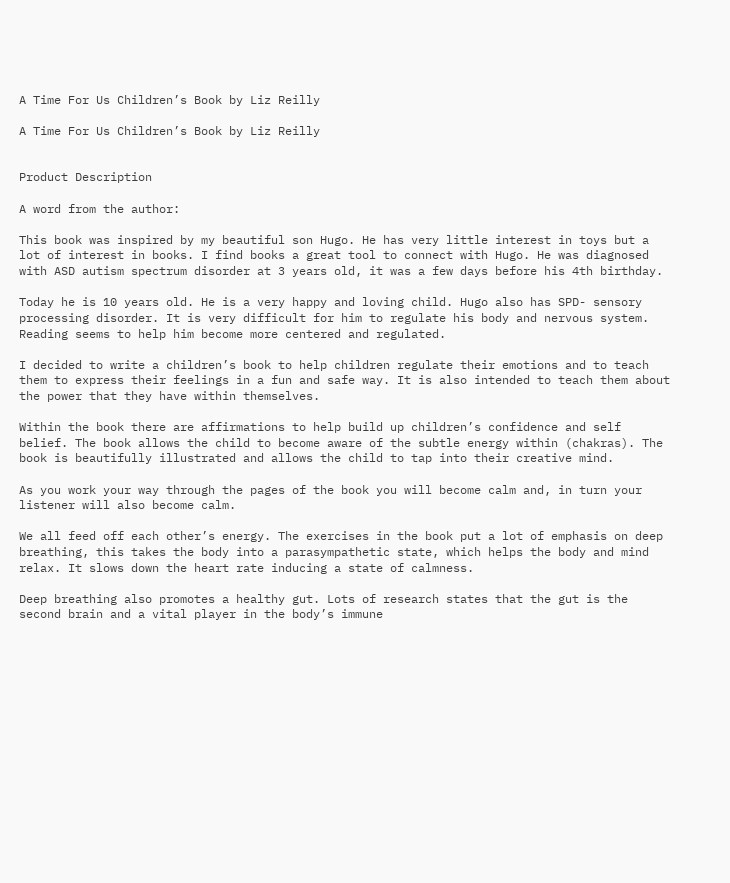A Time For Us Children’s Book by Liz Reilly

A Time For Us Children’s Book by Liz Reilly


Product Description

A word from the author:

This book was inspired by my beautiful son Hugo. He has very little interest in toys but a lot of interest in books. I find books a great tool to connect with Hugo. He was diagnosed with ASD autism spectrum disorder at 3 years old, it was a few days before his 4th birthday.

Today he is 10 years old. He is a very happy and loving child. Hugo also has SPD- sensory processing disorder. It is very difficult for him to regulate his body and nervous system. Reading seems to help him become more centered and regulated.

I decided to write a children’s book to help children regulate their emotions and to teach them to express their feelings in a fun and safe way. It is also intended to teach them about the power that they have within themselves.

Within the book there are affirmations to help build up children’s confidence and self belief. The book allows the child to become aware of the subtle energy within (chakras). The book is beautifully illustrated and allows the child to tap into their creative mind.

As you work your way through the pages of the book you will become calm and, in turn your listener will also become calm.

We all feed off each other’s energy. The exercises in the book put a lot of emphasis on deep breathing, this takes the body into a parasympathetic state, which helps the body and mind relax. It slows down the heart rate inducing a state of calmness.

Deep breathing also promotes a healthy gut. Lots of research states that the gut is the second brain and a vital player in the body’s immune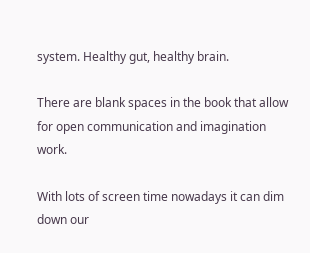system. Healthy gut, healthy brain.

There are blank spaces in the book that allow for open communication and imagination work.

With lots of screen time nowadays it can dim down our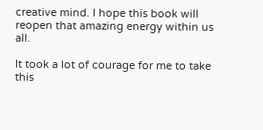creative mind. I hope this book will reopen that amazing energy within us all.

It took a lot of courage for me to take this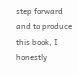step forward and to produce this book, I honestly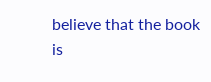believe that the book is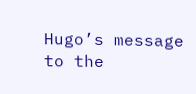Hugo’s message to the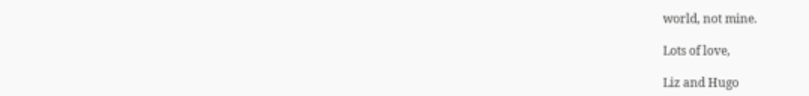world, not mine.

Lots of love,

Liz and Hugo